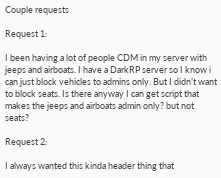Couple requests

Request 1:

I been having a lot of people CDM in my server with jeeps and airboats. I have a DarkRP server so I know i can just block vehicles to admins only. But I didn’t want to block seats. Is there anyway I can get script that makes the jeeps and airboats admin only? but not seats?

Request 2:

I always wanted this kinda header thing that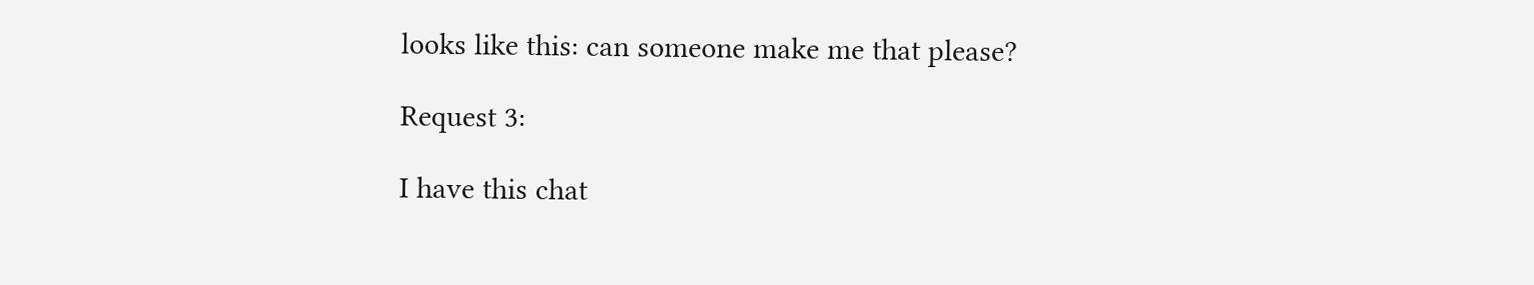looks like this: can someone make me that please?

Request 3:

I have this chat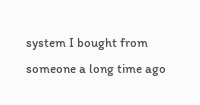system I bought from someone a long time ago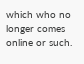which who no longer comes online or such.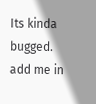Its kinda bugged. add me in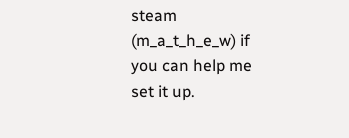steam (m_a_t_h_e_w) if you can help me set it up.